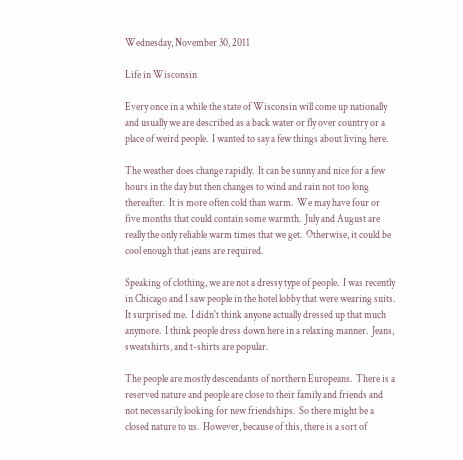Wednesday, November 30, 2011

Life in Wisconsin

Every once in a while the state of Wisconsin will come up nationally and usually we are described as a back water or fly over country or a place of weird people.  I wanted to say a few things about living here.

The weather does change rapidly.  It can be sunny and nice for a few hours in the day but then changes to wind and rain not too long thereafter.  It is more often cold than warm.  We may have four or five months that could contain some warmth.  July and August are really the only reliable warm times that we get.  Otherwise, it could be cool enough that jeans are required.

Speaking of clothing, we are not a dressy type of people.  I was recently in Chicago and I saw people in the hotel lobby that were wearing suits.  It surprised me.  I didn't think anyone actually dressed up that much anymore.  I think people dress down here in a relaxing manner.  Jeans, sweatshirts, and t-shirts are popular.

The people are mostly descendants of northern Europeans.  There is a reserved nature and people are close to their family and friends and not necessarily looking for new friendships.  So there might be a closed nature to us.  However, because of this, there is a sort of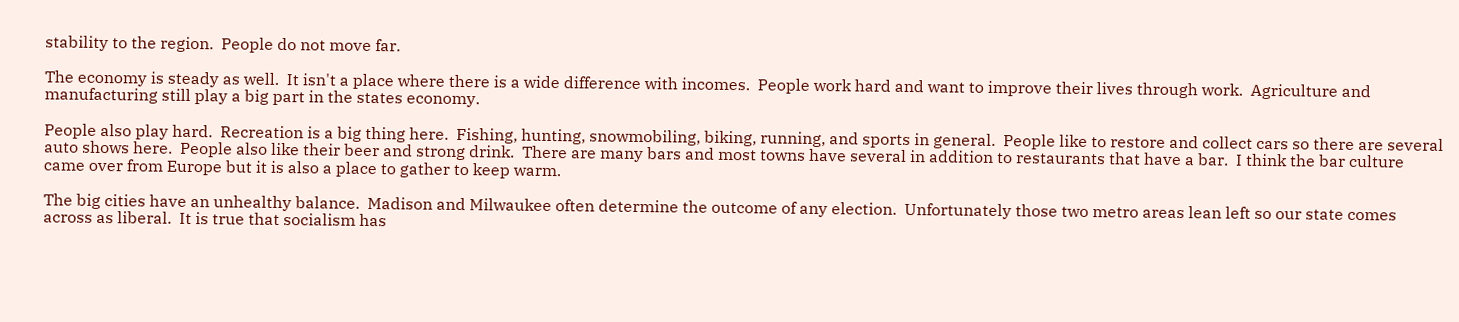stability to the region.  People do not move far.

The economy is steady as well.  It isn't a place where there is a wide difference with incomes.  People work hard and want to improve their lives through work.  Agriculture and manufacturing still play a big part in the states economy.

People also play hard.  Recreation is a big thing here.  Fishing, hunting, snowmobiling, biking, running, and sports in general.  People like to restore and collect cars so there are several auto shows here.  People also like their beer and strong drink.  There are many bars and most towns have several in addition to restaurants that have a bar.  I think the bar culture came over from Europe but it is also a place to gather to keep warm.

The big cities have an unhealthy balance.  Madison and Milwaukee often determine the outcome of any election.  Unfortunately those two metro areas lean left so our state comes across as liberal.  It is true that socialism has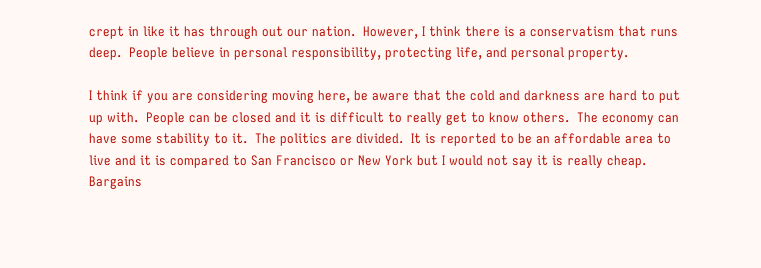crept in like it has through out our nation.  However, I think there is a conservatism that runs deep.  People believe in personal responsibility, protecting life, and personal property.

I think if you are considering moving here, be aware that the cold and darkness are hard to put up with.  People can be closed and it is difficult to really get to know others.  The economy can have some stability to it.  The politics are divided.  It is reported to be an affordable area to live and it is compared to San Francisco or New York but I would not say it is really cheap.   Bargains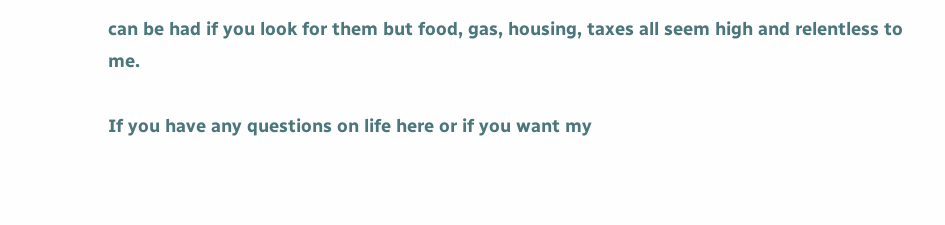can be had if you look for them but food, gas, housing, taxes all seem high and relentless to me.

If you have any questions on life here or if you want my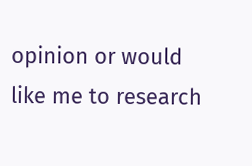opinion or would like me to research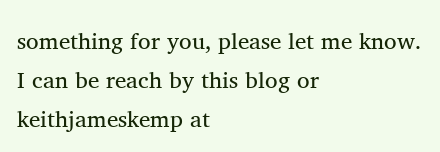something for you, please let me know.  I can be reach by this blog or keithjameskemp at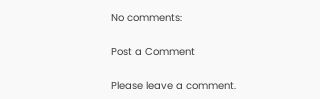No comments:

Post a Comment

Please leave a comment.